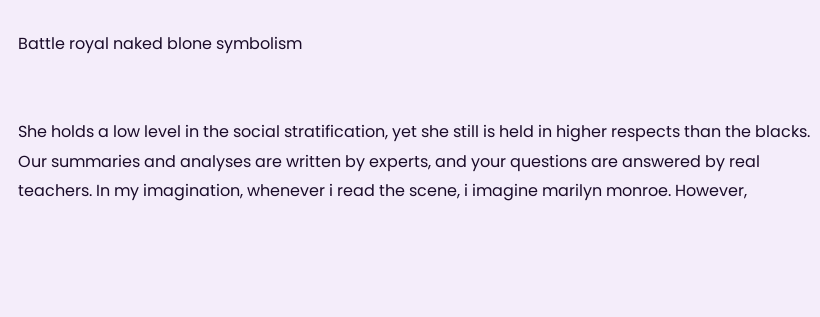Battle royal naked blone symbolism


She holds a low level in the social stratification, yet she still is held in higher respects than the blacks. Our summaries and analyses are written by experts, and your questions are answered by real teachers. In my imagination, whenever i read the scene, i imagine marilyn monroe. However,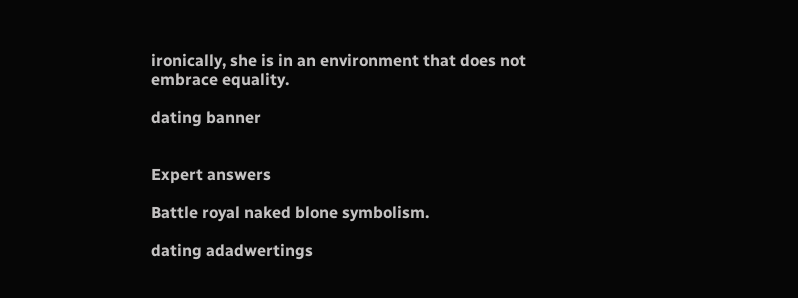ironically, she is in an environment that does not embrace equality.

dating banner


Expert answers

Battle royal naked blone symbolism.

dating adadwertings